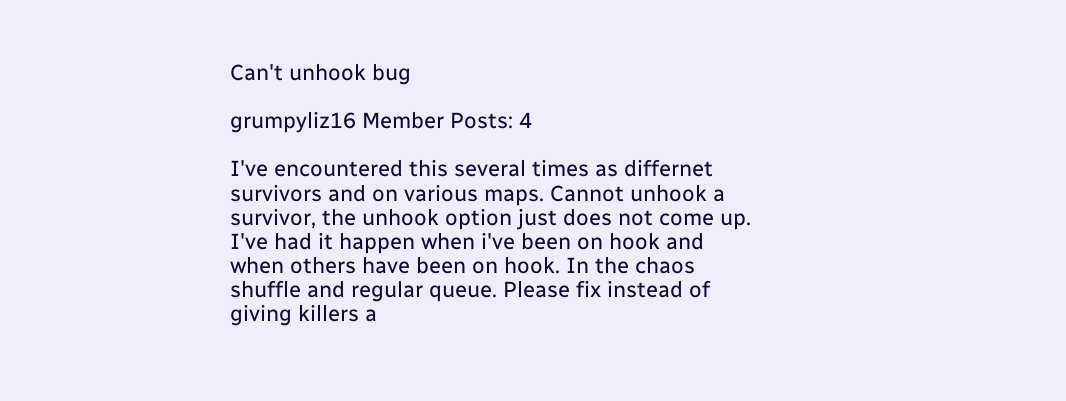Can't unhook bug

grumpyliz16 Member Posts: 4

I've encountered this several times as differnet survivors and on various maps. Cannot unhook a survivor, the unhook option just does not come up. I've had it happen when i've been on hook and when others have been on hook. In the chaos shuffle and regular queue. Please fix instead of giving killers a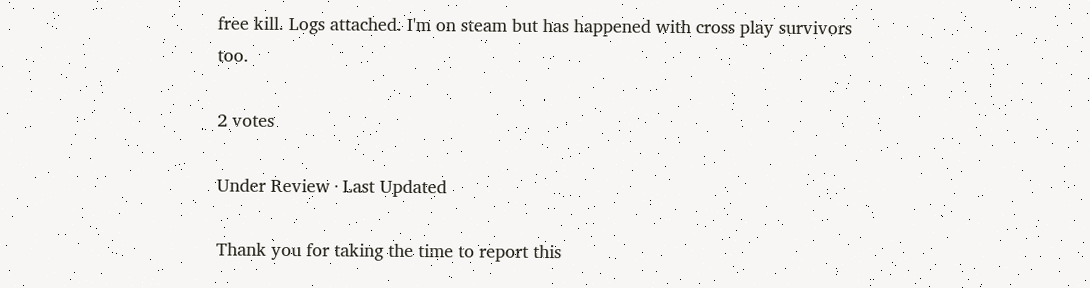free kill. Logs attached. I'm on steam but has happened with cross play survivors too.

2 votes

Under Review · Last Updated

Thank you for taking the time to report this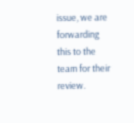issue, we are forwarding this to the team for their review.